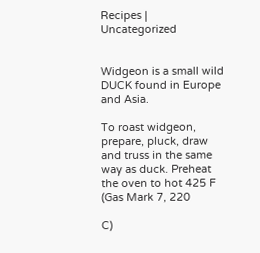Recipes | Uncategorized


Widgeon is a small wild DUCK found in Europe and Asia.

To roast widgeon, prepare, pluck, draw and truss in the same way as duck. Preheat the oven to hot 425 F (Gas Mark 7, 220

C)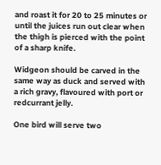and roast it for 20 to 25 minutes or until the juices run out clear when the thigh is pierced with the point of a sharp knife.

Widgeon should be carved in the same way as duck and served with a rich gravy, flavoured with port or redcurrant jelly.

One bird will serve two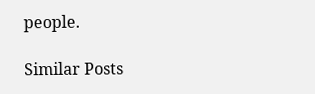people.

Similar Posts